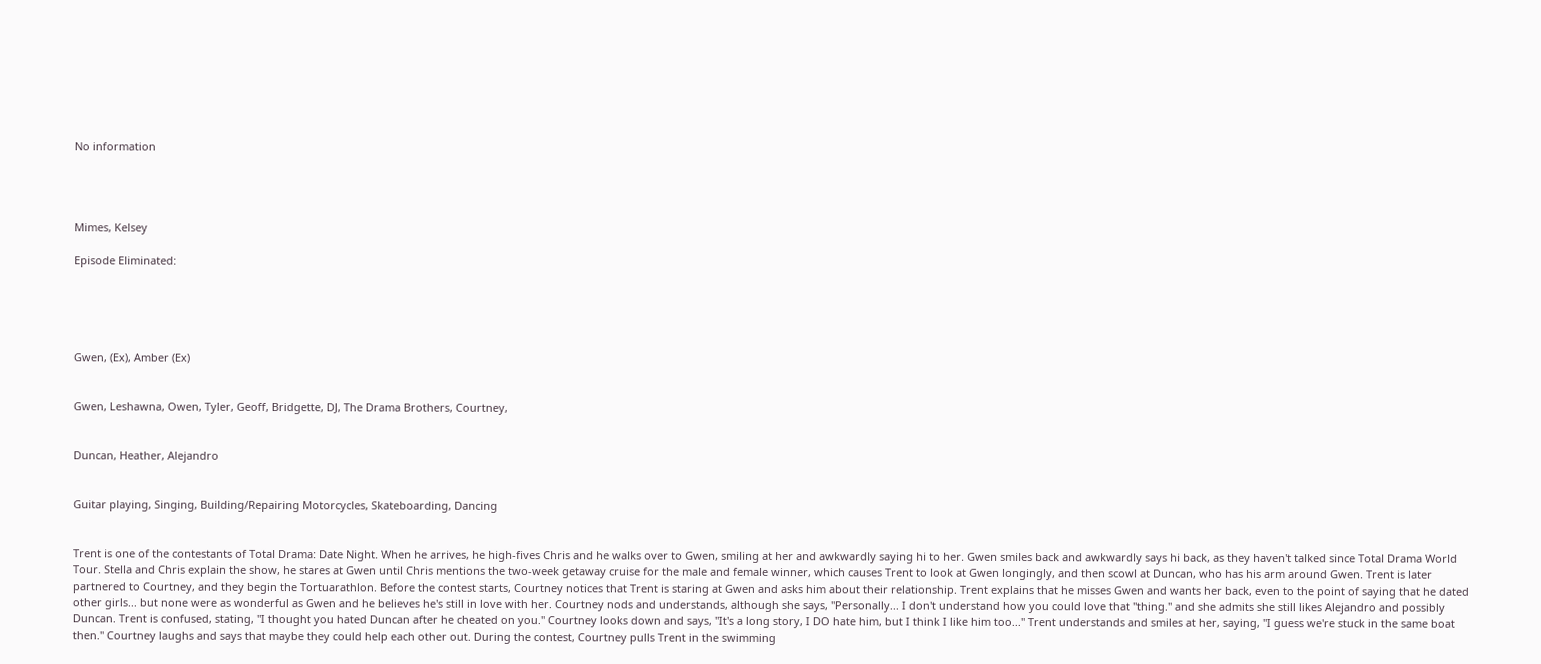No information




Mimes, Kelsey

Episode Eliminated:





Gwen, (Ex), Amber (Ex)


Gwen, Leshawna, Owen, Tyler, Geoff, Bridgette, DJ, The Drama Brothers, Courtney,


Duncan, Heather, Alejandro


Guitar playing, Singing, Building/Repairing Motorcycles, Skateboarding, Dancing


Trent is one of the contestants of Total Drama: Date Night. When he arrives, he high-fives Chris and he walks over to Gwen, smiling at her and awkwardly saying hi to her. Gwen smiles back and awkwardly says hi back, as they haven't talked since Total Drama World Tour. Stella and Chris explain the show, he stares at Gwen until Chris mentions the two-week getaway cruise for the male and female winner, which causes Trent to look at Gwen longingly, and then scowl at Duncan, who has his arm around Gwen. Trent is later partnered to Courtney, and they begin the Tortuarathlon. Before the contest starts, Courtney notices that Trent is staring at Gwen and asks him about their relationship. Trent explains that he misses Gwen and wants her back, even to the point of saying that he dated other girls... but none were as wonderful as Gwen and he believes he's still in love with her. Courtney nods and understands, although she says, "Personally... I don't understand how you could love that "thing." and she admits she still likes Alejandro and possibly Duncan. Trent is confused, stating, "I thought you hated Duncan after he cheated on you." Courtney looks down and says, "It's a long story, I DO hate him, but I think I like him too..." Trent understands and smiles at her, saying, "I guess we're stuck in the same boat then." Courtney laughs and says that maybe they could help each other out. During the contest, Courtney pulls Trent in the swimming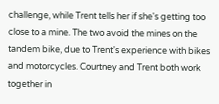challenge, while Trent tells her if she's getting too close to a mine. The two avoid the mines on the tandem bike, due to Trent's experience with bikes and motorcycles. Courtney and Trent both work together in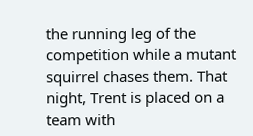the running leg of the competition while a mutant squirrel chases them. That night, Trent is placed on a team with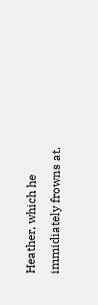Heather, which he immidiately frowns at.